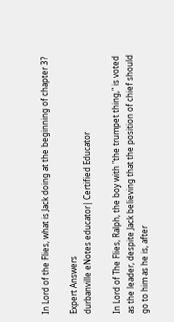In Lord of the Flies, what is Jack doing at the beginning of chapter 3?

Expert Answers
durbanville eNotes educator| Certified Educator

In Lord of The Flies, Ralph, the boy with "the trumpet thing," is voted as the leader, despite Jack believing that the position of chief should go to him as he is, after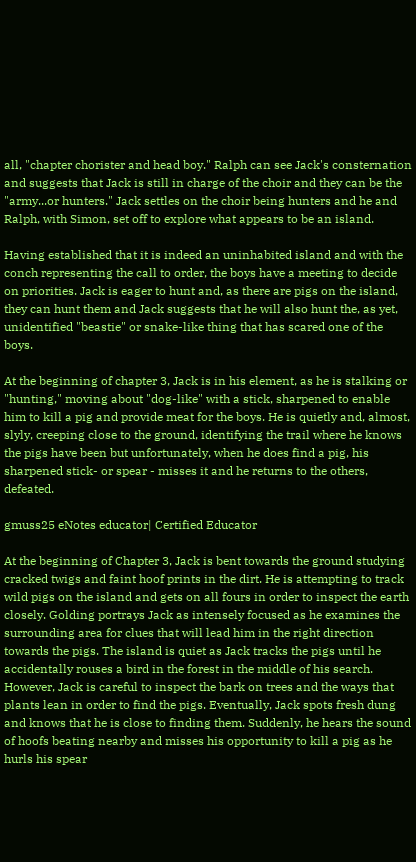all, "chapter chorister and head boy." Ralph can see Jack's consternation and suggests that Jack is still in charge of the choir and they can be the "army...or hunters." Jack settles on the choir being hunters and he and Ralph, with Simon, set off to explore what appears to be an island.

Having established that it is indeed an uninhabited island and with the conch representing the call to order, the boys have a meeting to decide on priorities. Jack is eager to hunt and, as there are pigs on the island, they can hunt them and Jack suggests that he will also hunt the, as yet, unidentified "beastie" or snake-like thing that has scared one of the boys.

At the beginning of chapter 3, Jack is in his element, as he is stalking or "hunting," moving about "dog-like" with a stick, sharpened to enable him to kill a pig and provide meat for the boys. He is quietly and, almost, slyly, creeping close to the ground, identifying the trail where he knows the pigs have been but unfortunately, when he does find a pig, his sharpened stick- or spear - misses it and he returns to the others, defeated.

gmuss25 eNotes educator| Certified Educator

At the beginning of Chapter 3, Jack is bent towards the ground studying cracked twigs and faint hoof prints in the dirt. He is attempting to track wild pigs on the island and gets on all fours in order to inspect the earth closely. Golding portrays Jack as intensely focused as he examines the surrounding area for clues that will lead him in the right direction towards the pigs. The island is quiet as Jack tracks the pigs until he accidentally rouses a bird in the forest in the middle of his search. However, Jack is careful to inspect the bark on trees and the ways that plants lean in order to find the pigs. Eventually, Jack spots fresh dung and knows that he is close to finding them. Suddenly, he hears the sound of hoofs beating nearby and misses his opportunity to kill a pig as he hurls his spear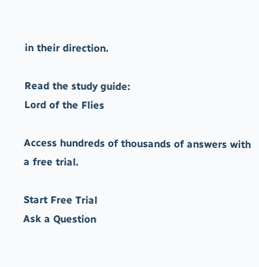in their direction.

Read the study guide:
Lord of the Flies

Access hundreds of thousands of answers with a free trial.

Start Free Trial
Ask a Question